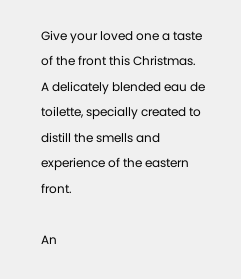Give your loved one a taste of the front this Christmas.
A delicately blended eau de toilette, specially created to distill the smells and experience of the eastern front.

An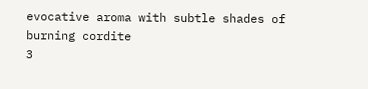evocative aroma with subtle shades of
burning cordite
3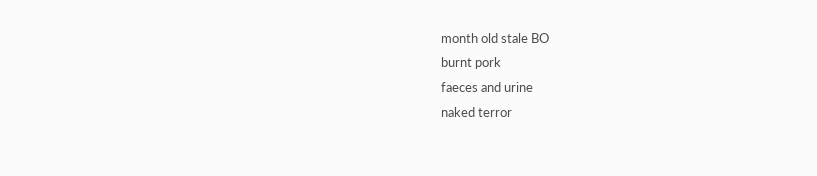month old stale BO
burnt pork
faeces and urine
naked terror